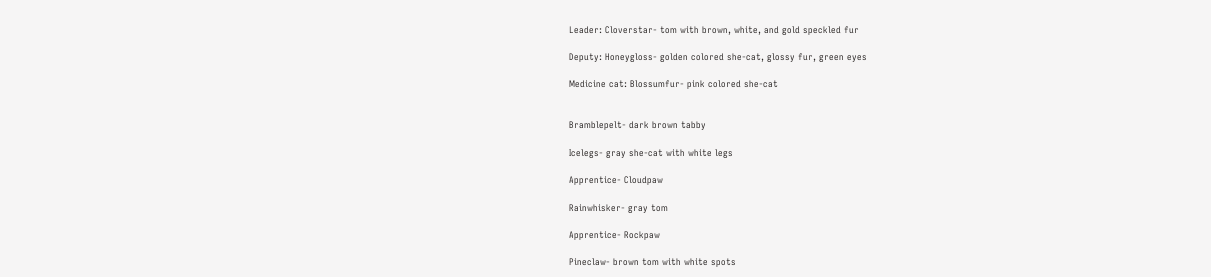Leader: Cloverstar- tom with brown, white, and gold speckled fur

Deputy: Honeygloss- golden colored she-cat, glossy fur, green eyes

Medicine cat: Blossumfur- pink colored she-cat


Bramblepelt- dark brown tabby

Icelegs- gray she-cat with white legs

Apprentice- Cloudpaw

Rainwhisker- gray tom

Apprentice- Rockpaw

Pineclaw- brown tom with white spots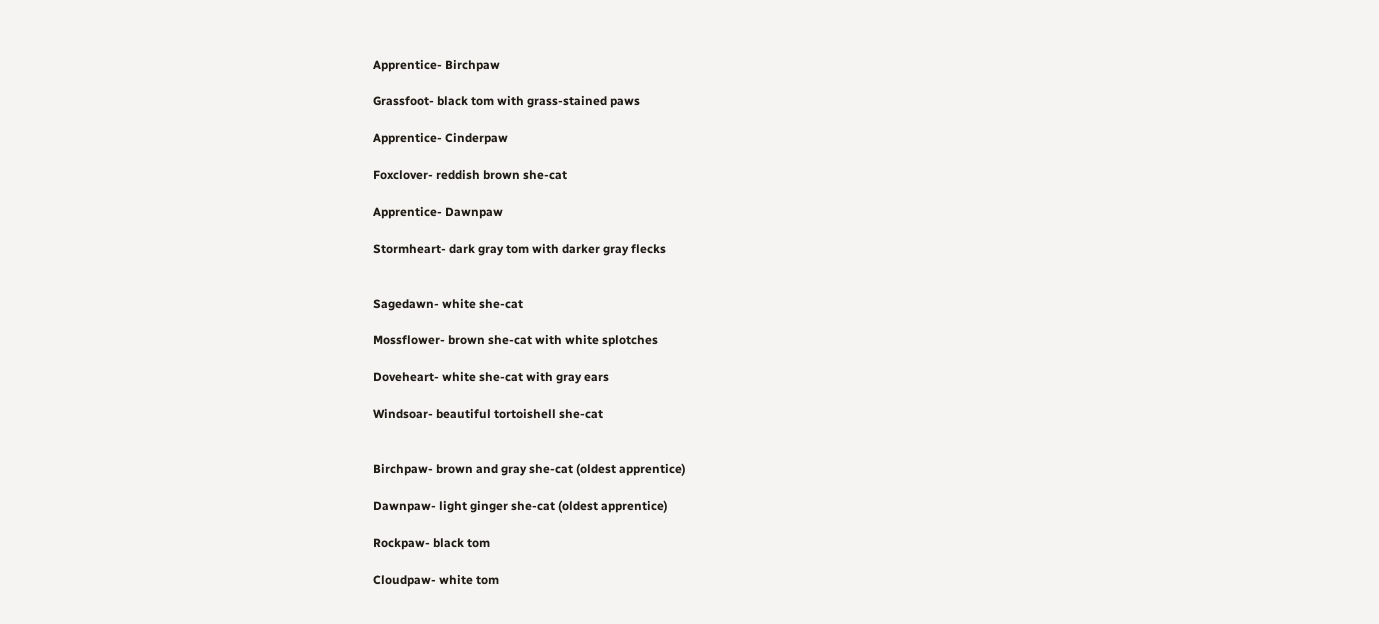Apprentice- Birchpaw

Grassfoot- black tom with grass-stained paws

Apprentice- Cinderpaw

Foxclover- reddish brown she-cat

Apprentice- Dawnpaw

Stormheart- dark gray tom with darker gray flecks


Sagedawn- white she-cat

Mossflower- brown she-cat with white splotches

Doveheart- white she-cat with gray ears

Windsoar- beautiful tortoishell she-cat


Birchpaw- brown and gray she-cat (oldest apprentice)

Dawnpaw- light ginger she-cat (oldest apprentice)

Rockpaw- black tom

Cloudpaw- white tom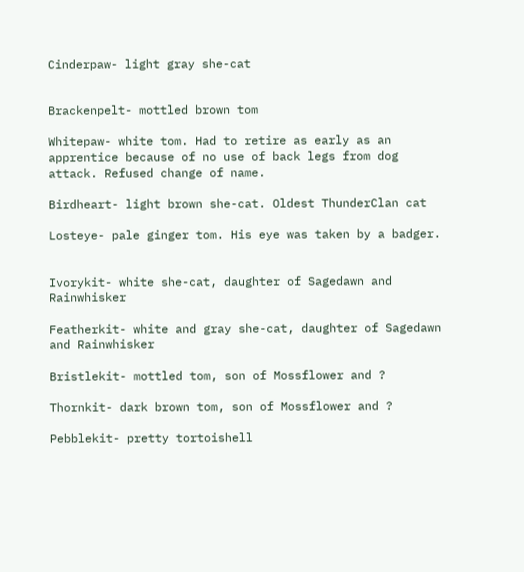Cinderpaw- light gray she-cat


Brackenpelt- mottled brown tom

Whitepaw- white tom. Had to retire as early as an apprentice because of no use of back legs from dog attack. Refused change of name.

Birdheart- light brown she-cat. Oldest ThunderClan cat

Losteye- pale ginger tom. His eye was taken by a badger.


Ivorykit- white she-cat, daughter of Sagedawn and Rainwhisker

Featherkit- white and gray she-cat, daughter of Sagedawn and Rainwhisker

Bristlekit- mottled tom, son of Mossflower and ?

Thornkit- dark brown tom, son of Mossflower and ?

Pebblekit- pretty tortoishell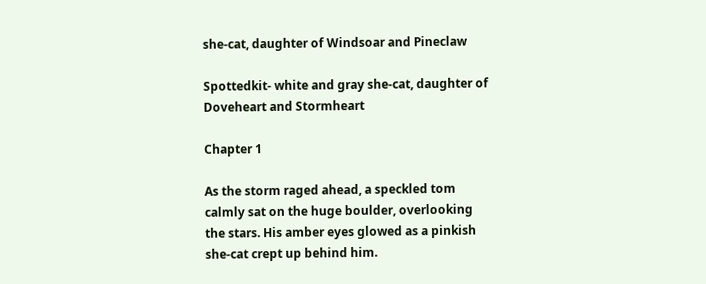she-cat, daughter of Windsoar and Pineclaw

Spottedkit- white and gray she-cat, daughter of Doveheart and Stormheart

Chapter 1

As the storm raged ahead, a speckled tom calmly sat on the huge boulder, overlooking the stars. His amber eyes glowed as a pinkish she-cat crept up behind him.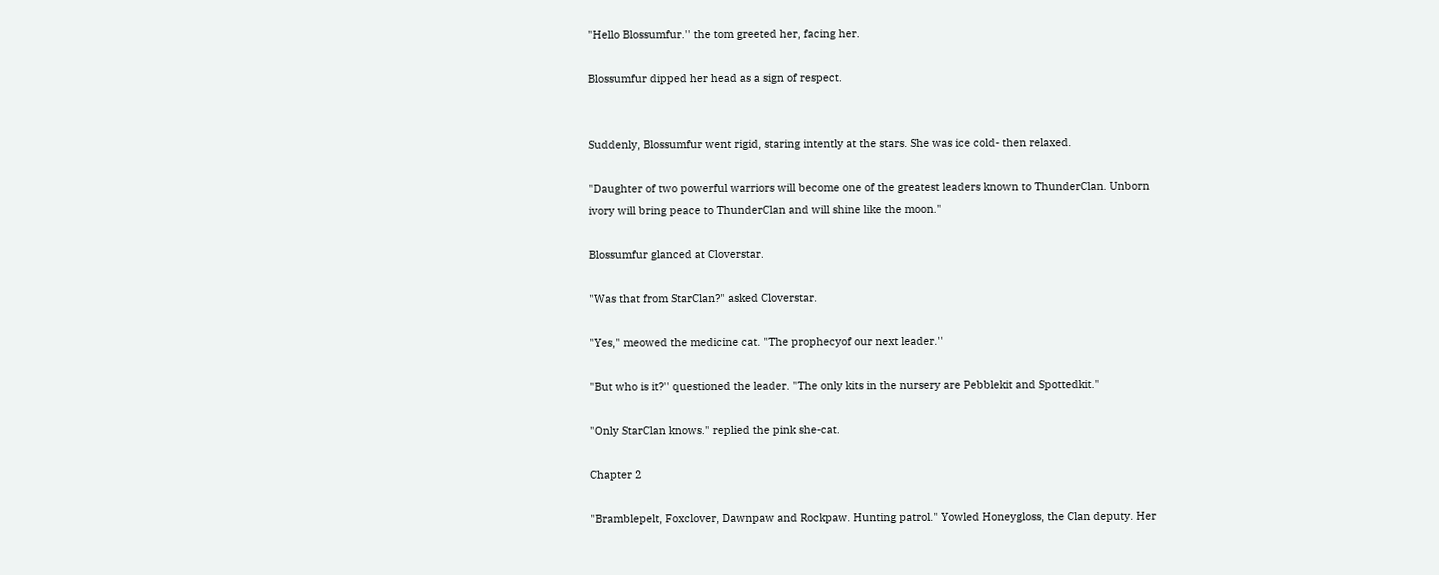"Hello Blossumfur.'' the tom greeted her, facing her.

Blossumfur dipped her head as a sign of respect.


Suddenly, Blossumfur went rigid, staring intently at the stars. She was ice cold- then relaxed.

"Daughter of two powerful warriors will become one of the greatest leaders known to ThunderClan. Unborn ivory will bring peace to ThunderClan and will shine like the moon."

Blossumfur glanced at Cloverstar.

"Was that from StarClan?" asked Cloverstar.

"Yes," meowed the medicine cat. "The prophecyof our next leader.''

"But who is it?'' questioned the leader. "The only kits in the nursery are Pebblekit and Spottedkit."

"Only StarClan knows." replied the pink she-cat.

Chapter 2

"Bramblepelt, Foxclover, Dawnpaw and Rockpaw. Hunting patrol." Yowled Honeygloss, the Clan deputy. Her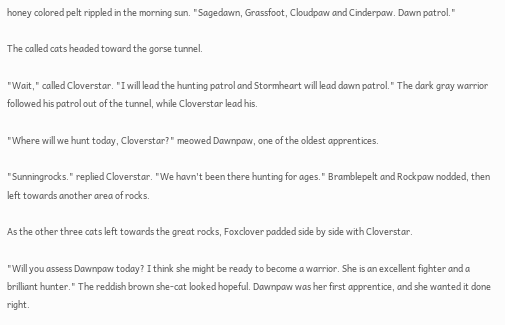honey colored pelt rippled in the morning sun. "Sagedawn, Grassfoot, Cloudpaw and Cinderpaw. Dawn patrol."

The called cats headed toward the gorse tunnel.

"Wait," called Cloverstar. "I will lead the hunting patrol and Stormheart will lead dawn patrol." The dark gray warrior followed his patrol out of the tunnel, while Cloverstar lead his.

"Where will we hunt today, Cloverstar?" meowed Dawnpaw, one of the oldest apprentices.

"Sunningrocks." replied Cloverstar. "We havn't been there hunting for ages." Bramblepelt and Rockpaw nodded, then left towards another area of rocks.

As the other three cats left towards the great rocks, Foxclover padded side by side with Cloverstar.

"Will you assess Dawnpaw today? I think she might be ready to become a warrior. She is an excellent fighter and a brilliant hunter." The reddish brown she-cat looked hopeful. Dawnpaw was her first apprentice, and she wanted it done right.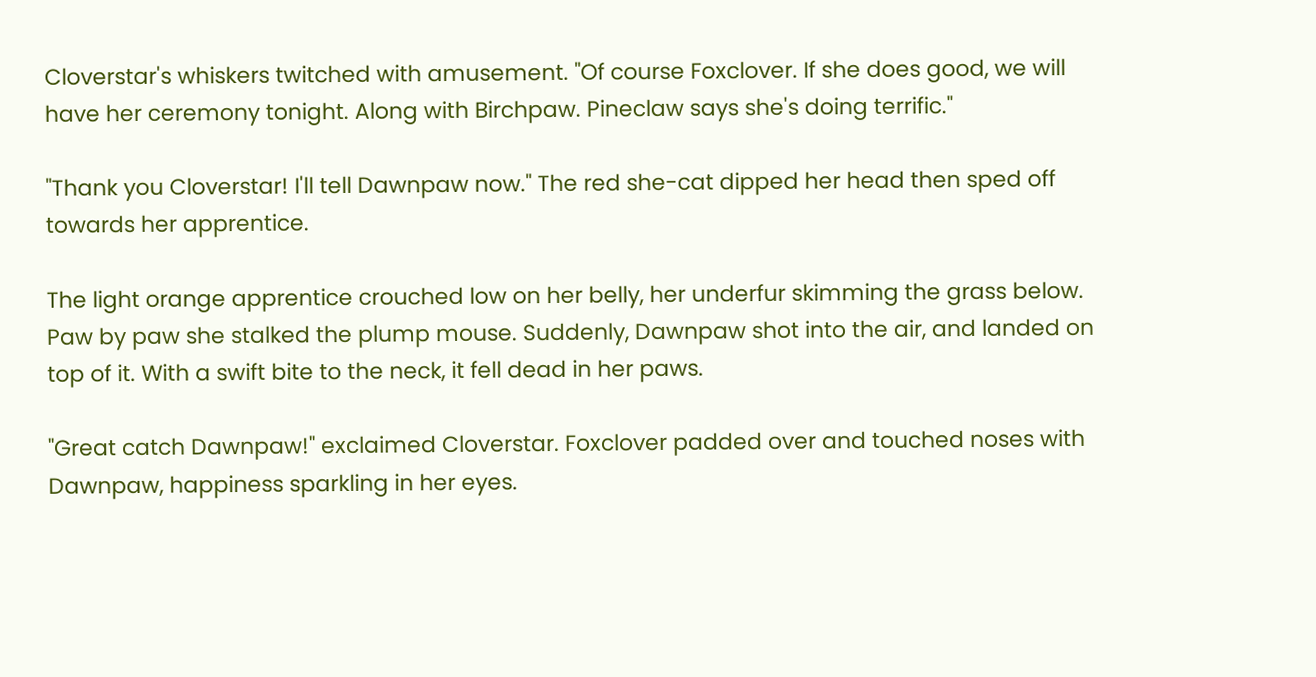Cloverstar's whiskers twitched with amusement. "Of course Foxclover. If she does good, we will have her ceremony tonight. Along with Birchpaw. Pineclaw says she's doing terrific."

"Thank you Cloverstar! I'll tell Dawnpaw now." The red she-cat dipped her head then sped off towards her apprentice.

The light orange apprentice crouched low on her belly, her underfur skimming the grass below. Paw by paw she stalked the plump mouse. Suddenly, Dawnpaw shot into the air, and landed on top of it. With a swift bite to the neck, it fell dead in her paws.

"Great catch Dawnpaw!" exclaimed Cloverstar. Foxclover padded over and touched noses with Dawnpaw, happiness sparkling in her eyes.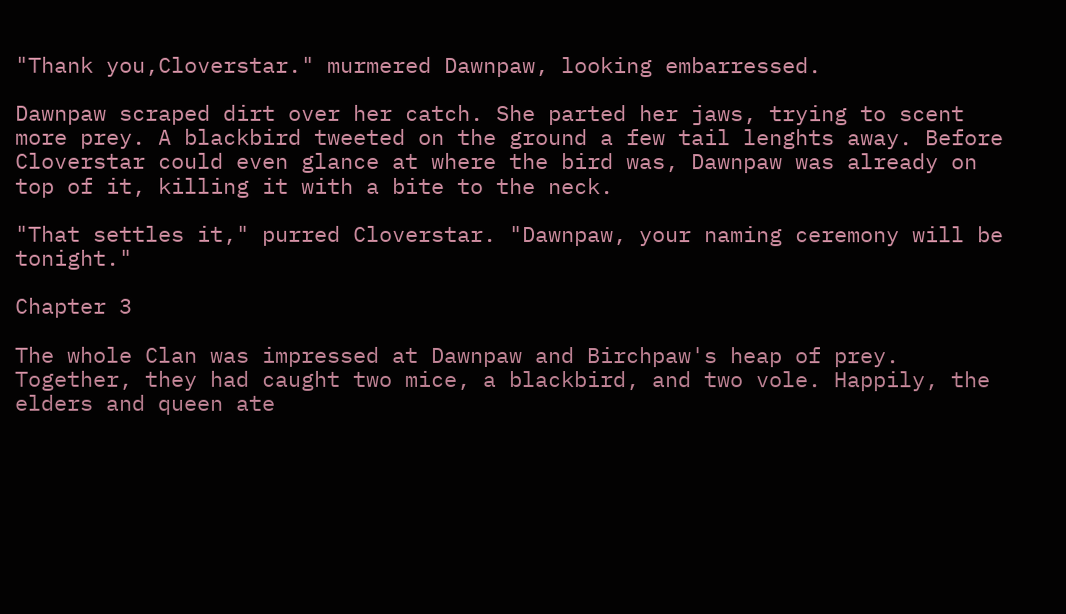"Thank you,Cloverstar." murmered Dawnpaw, looking embarressed.

Dawnpaw scraped dirt over her catch. She parted her jaws, trying to scent more prey. A blackbird tweeted on the ground a few tail lenghts away. Before Cloverstar could even glance at where the bird was, Dawnpaw was already on top of it, killing it with a bite to the neck.

"That settles it," purred Cloverstar. "Dawnpaw, your naming ceremony will be tonight."

Chapter 3

The whole Clan was impressed at Dawnpaw and Birchpaw's heap of prey. Together, they had caught two mice, a blackbird, and two vole. Happily, the elders and queen ate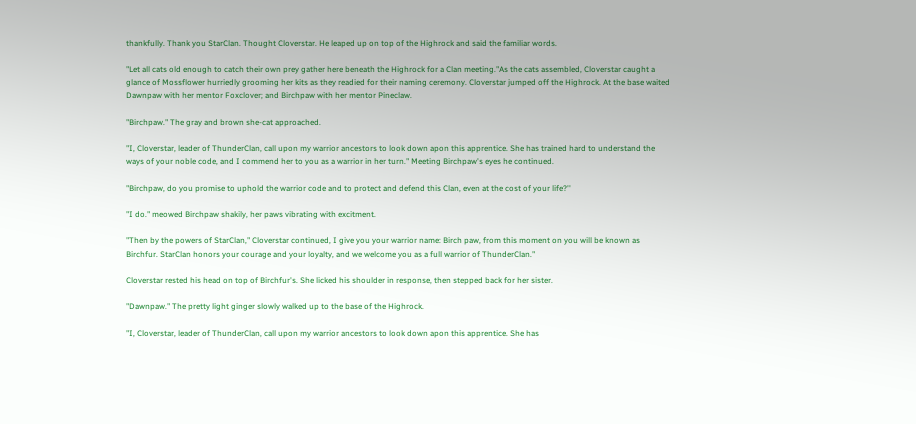thankfully. Thank you StarClan. Thought Cloverstar. He leaped up on top of the Highrock and said the familiar words.

"Let all cats old enough to catch their own prey gather here beneath the Highrock for a Clan meeting."As the cats assembled, Cloverstar caught a glance of Mossflower hurriedly grooming her kits as they readied for their naming ceremony. Cloverstar jumped off the Highrock. At the base waited Dawnpaw with her mentor Foxclover; and Birchpaw with her mentor Pineclaw.

"Birchpaw." The gray and brown she-cat approached.

"I, Cloverstar, leader of ThunderClan, call upon my warrior ancestors to look down apon this apprentice. She has trained hard to understand the ways of your noble code, and I commend her to you as a warrior in her turn." Meeting Birchpaw's eyes he continued.

"Birchpaw, do you promise to uphold the warrior code and to protect and defend this Clan, even at the cost of your life?''

"I do." meowed Birchpaw shakily, her paws vibrating with excitment.

"Then by the powers of StarClan," Cloverstar continued, I give you your warrior name: Birch paw, from this moment on you will be known as Birchfur. StarClan honors your courage and your loyalty, and we welcome you as a full warrior of ThunderClan."

Cloverstar rested his head on top of Birchfur's. She licked his shoulder in response, then stepped back for her sister.

"Dawnpaw." The pretty light ginger slowly walked up to the base of the Highrock.

"I, Cloverstar, leader of ThunderClan, call upon my warrior ancestors to look down apon this apprentice. She has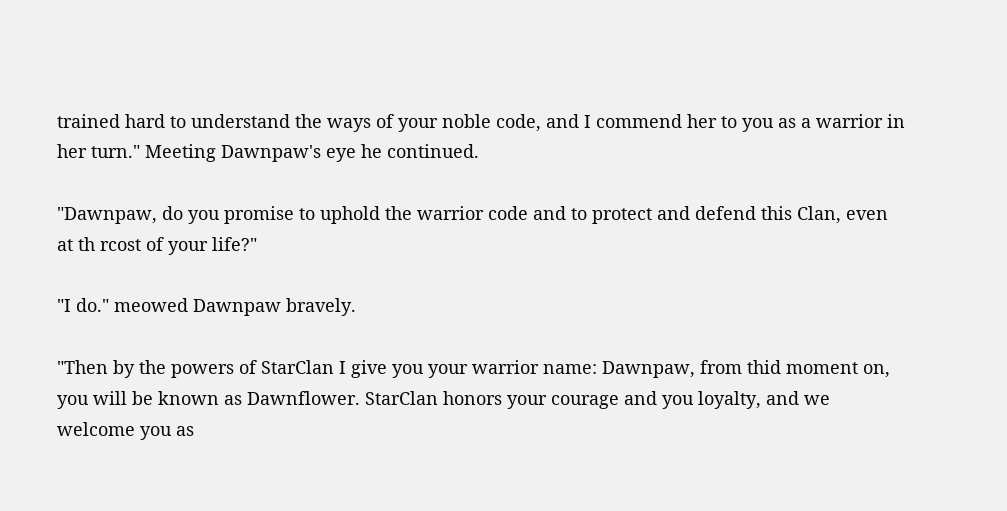trained hard to understand the ways of your noble code, and I commend her to you as a warrior in her turn." Meeting Dawnpaw's eye he continued.

"Dawnpaw, do you promise to uphold the warrior code and to protect and defend this Clan, even at th rcost of your life?"

"I do." meowed Dawnpaw bravely.

"Then by the powers of StarClan I give you your warrior name: Dawnpaw, from thid moment on, you will be known as Dawnflower. StarClan honors your courage and you loyalty, and we welcome you as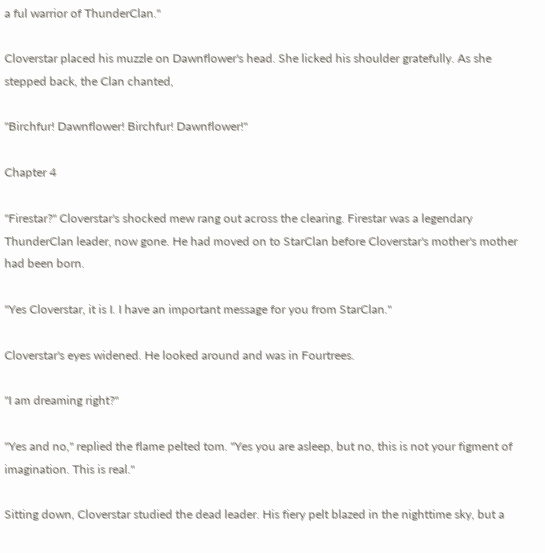a ful warrior of ThunderClan."

Cloverstar placed his muzzle on Dawnflower's head. She licked his shoulder gratefully. As she stepped back, the Clan chanted,

"Birchfur! Dawnflower! Birchfur! Dawnflower!"

Chapter 4

"Firestar?" Cloverstar's shocked mew rang out across the clearing. Firestar was a legendary ThunderClan leader, now gone. He had moved on to StarClan before Cloverstar's mother's mother had been born.

"Yes Cloverstar, it is I. I have an important message for you from StarClan."

Cloverstar's eyes widened. He looked around and was in Fourtrees.

"I am dreaming right?"

"Yes and no," replied the flame pelted tom. "Yes you are asleep, but no, this is not your figment of imagination. This is real."

Sitting down, Cloverstar studied the dead leader. His fiery pelt blazed in the nighttime sky, but a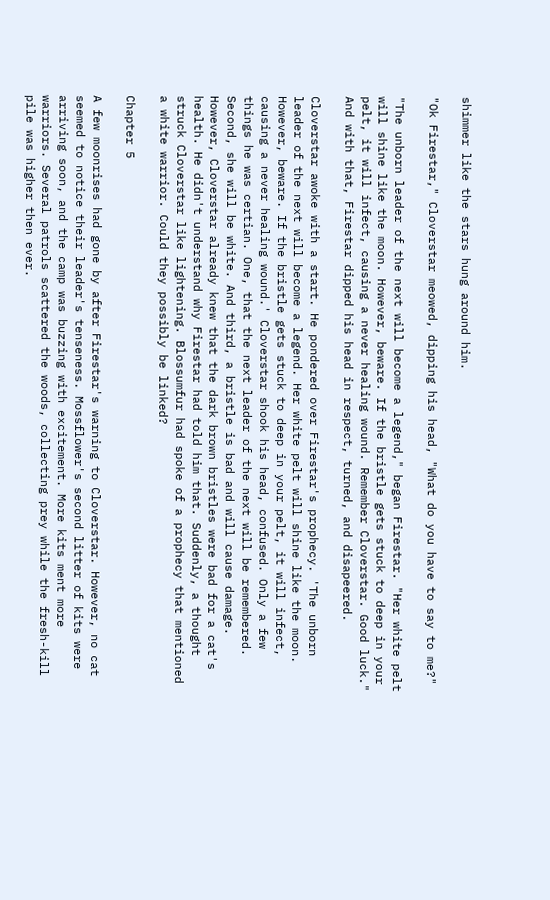shimmer like the stars hung around him.

"Ok Firestar," Cloverstar meowed, dipping his head, "What do you have to say to me?"

"The unborn leader of the next will become a legend," began Firestar. "Her white pelt will shine like the moon. However, beware. If the bristle gets stuck to deep in your pelt, it will infect, causing a never healing wound. Remember Cloverstar. Good luck." And with that, Firestar dipped his head in respect, turned, and disapeered.

Cloverstar awoke with a start. He pondered over Firestar's prophecy. 'The unborn leader of the next will become a legend. Her white pelt will shine like the moon. However, beware. If the bristle gets stuck to deep in your pelt, it will infect, causing a never healing wound.' Cloverstar shook his head, confused. Only a few things he was certian. One, that the next leader of the next will be remembered. Second, she will be white. And third, a bristle is bad and will cause damage. However, Cloverstar already knew that the dark brown bristles were bad for a cat's health. He didn't understand why Firestar had told him that. Suddenly, a thought struck Cloverstar like lightening. Blossumfur had spoke of a prophecy that mentioned a white warrior. Could they possibly be linked?

Chapter 5

A few moonrises had gone by after Firestar's warning to Cloverstar. However, no cat seemed to notice their leader's tenseness. Mossflower's second litter of kits were arriving soon, and the camp was buzzing with excitement. More kits ment more warriors. Several patrols scattered the woods, collecting prey while the fresh-kill pile was higher then ever.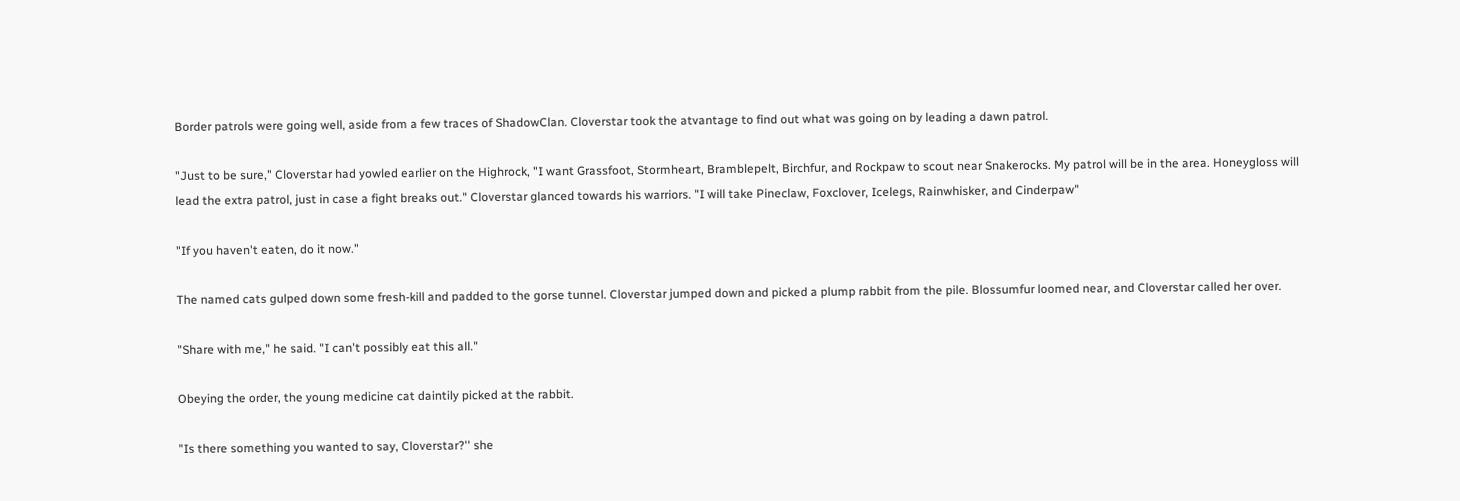Border patrols were going well, aside from a few traces of ShadowClan. Cloverstar took the atvantage to find out what was going on by leading a dawn patrol.

"Just to be sure," Cloverstar had yowled earlier on the Highrock, "I want Grassfoot, Stormheart, Bramblepelt, Birchfur, and Rockpaw to scout near Snakerocks. My patrol will be in the area. Honeygloss will lead the extra patrol, just in case a fight breaks out." Cloverstar glanced towards his warriors. "I will take Pineclaw, Foxclover, Icelegs, Rainwhisker, and Cinderpaw"

"If you haven't eaten, do it now."

The named cats gulped down some fresh-kill and padded to the gorse tunnel. Cloverstar jumped down and picked a plump rabbit from the pile. Blossumfur loomed near, and Cloverstar called her over.

"Share with me," he said. "I can't possibly eat this all."

Obeying the order, the young medicine cat daintily picked at the rabbit.

"Is there something you wanted to say, Cloverstar?'' she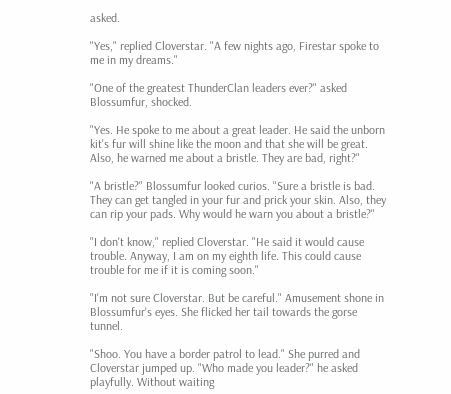asked.

"Yes," replied Cloverstar. "A few nights ago, Firestar spoke to me in my dreams."

"One of the greatest ThunderClan leaders ever?" asked Blossumfur, shocked.

"Yes. He spoke to me about a great leader. He said the unborn kit's fur will shine like the moon and that she will be great. Also, he warned me about a bristle. They are bad, right?"

"A bristle?" Blossumfur looked curios. "Sure a bristle is bad. They can get tangled in your fur and prick your skin. Also, they can rip your pads. Why would he warn you about a bristle?"

"I don't know," replied Cloverstar. "He said it would cause trouble. Anyway, I am on my eighth life. This could cause trouble for me if it is coming soon."

"I'm not sure Cloverstar. But be careful." Amusement shone in Blossumfur's eyes. She flicked her tail towards the gorse tunnel.

"Shoo. You have a border patrol to lead." She purred and Cloverstar jumped up. "Who made you leader?" he asked playfully. Without waiting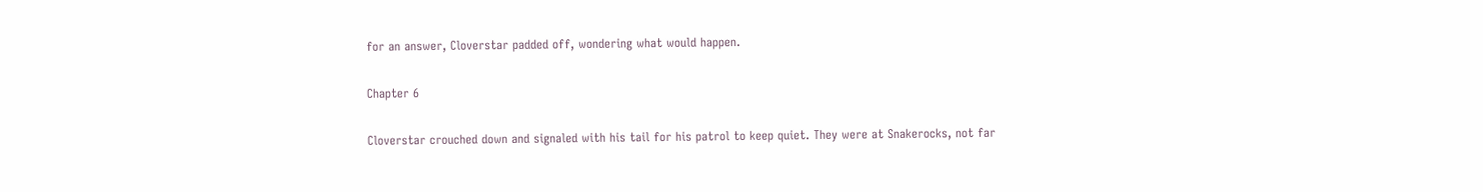for an answer, Cloverstar padded off, wondering what would happen.

Chapter 6

Cloverstar crouched down and signaled with his tail for his patrol to keep quiet. They were at Snakerocks, not far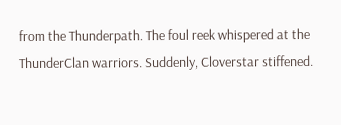from the Thunderpath. The foul reek whispered at the ThunderClan warriors. Suddenly, Cloverstar stiffened.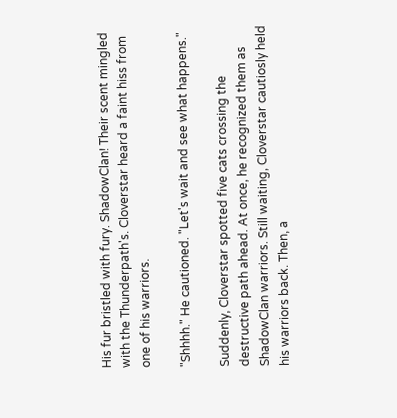His fur bristled with fury. ShadowClan! Their scent mingled with the Thunderpath's. Cloverstar heard a faint hiss from one of his warriors.

"Shhhh." He cautioned. "Let's wait and see what happens."

Suddenly, Cloverstar spotted five cats crossing the destructive path ahead. At once, he recognized them as ShadowClan warriors. Still waiting, Cloverstar cautiosly held his warriors back. Then, a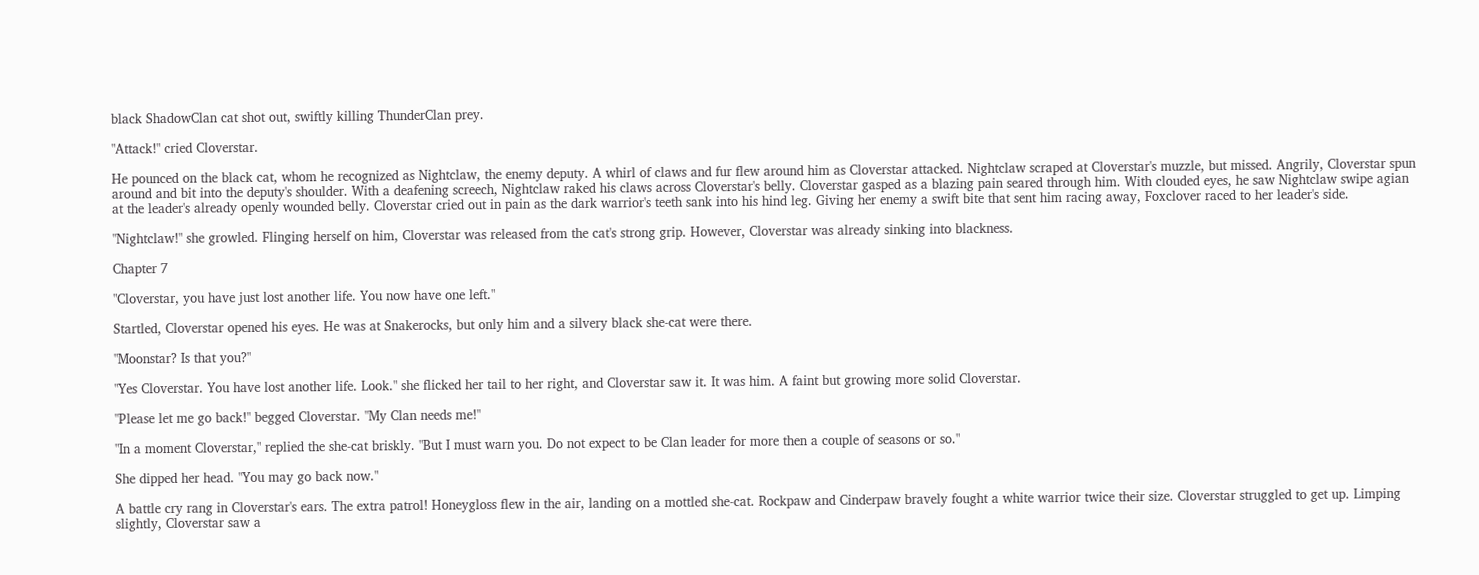black ShadowClan cat shot out, swiftly killing ThunderClan prey.

"Attack!" cried Cloverstar.

He pounced on the black cat, whom he recognized as Nightclaw, the enemy deputy. A whirl of claws and fur flew around him as Cloverstar attacked. Nightclaw scraped at Cloverstar's muzzle, but missed. Angrily, Cloverstar spun around and bit into the deputy's shoulder. With a deafening screech, Nightclaw raked his claws across Cloverstar's belly. Cloverstar gasped as a blazing pain seared through him. With clouded eyes, he saw Nightclaw swipe agian at the leader's already openly wounded belly. Cloverstar cried out in pain as the dark warrior's teeth sank into his hind leg. Giving her enemy a swift bite that sent him racing away, Foxclover raced to her leader's side.

"Nightclaw!" she growled. Flinging herself on him, Cloverstar was released from the cat's strong grip. However, Cloverstar was already sinking into blackness.

Chapter 7

"Cloverstar, you have just lost another life. You now have one left."

Startled, Cloverstar opened his eyes. He was at Snakerocks, but only him and a silvery black she-cat were there.

"Moonstar? Is that you?"

"Yes Cloverstar. You have lost another life. Look." she flicked her tail to her right, and Cloverstar saw it. It was him. A faint but growing more solid Cloverstar.

"Please let me go back!" begged Cloverstar. "My Clan needs me!"

"In a moment Cloverstar," replied the she-cat briskly. "But I must warn you. Do not expect to be Clan leader for more then a couple of seasons or so."

She dipped her head. "You may go back now."

A battle cry rang in Cloverstar's ears. The extra patrol! Honeygloss flew in the air, landing on a mottled she-cat. Rockpaw and Cinderpaw bravely fought a white warrior twice their size. Cloverstar struggled to get up. Limping slightly, Cloverstar saw a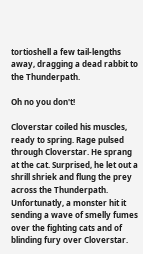tortioshell a few tail-lengths away, dragging a dead rabbit to the Thunderpath.

Oh no you don't!

Cloverstar coiled his muscles, ready to spring. Rage pulsed through Cloverstar. He sprang at the cat. Surprised, he let out a shrill shriek and flung the prey across the Thunderpath. Unfortunatly, a monster hit it sending a wave of smelly fumes over the fighting cats and of blinding fury over Cloverstar.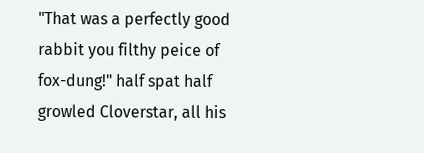"That was a perfectly good rabbit you filthy peice of fox-dung!" half spat half growled Cloverstar, all his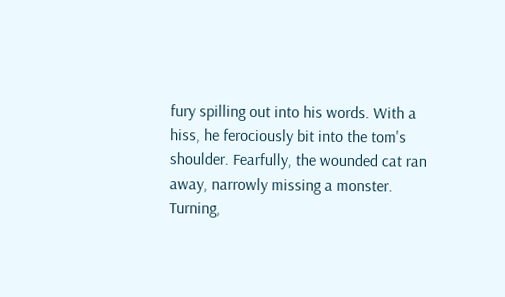fury spilling out into his words. With a hiss, he ferociously bit into the tom's shoulder. Fearfully, the wounded cat ran away, narrowly missing a monster. Turning,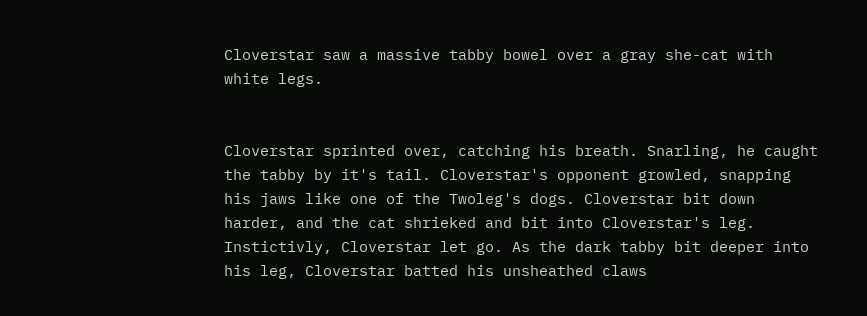Cloverstar saw a massive tabby bowel over a gray she-cat with white legs.


Cloverstar sprinted over, catching his breath. Snarling, he caught the tabby by it's tail. Cloverstar's opponent growled, snapping his jaws like one of the Twoleg's dogs. Cloverstar bit down harder, and the cat shrieked and bit into Cloverstar's leg. Instictivly, Cloverstar let go. As the dark tabby bit deeper into his leg, Cloverstar batted his unsheathed claws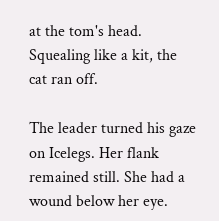at the tom's head. Squealing like a kit, the cat ran off.

The leader turned his gaze on Icelegs. Her flank remained still. She had a wound below her eye.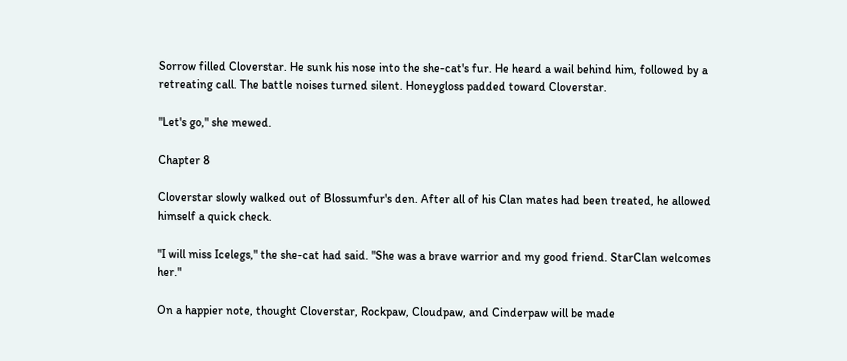Sorrow filled Cloverstar. He sunk his nose into the she-cat's fur. He heard a wail behind him, followed by a retreating call. The battle noises turned silent. Honeygloss padded toward Cloverstar.

"Let's go," she mewed.

Chapter 8

Cloverstar slowly walked out of Blossumfur's den. After all of his Clan mates had been treated, he allowed himself a quick check.

"I will miss Icelegs," the she-cat had said. "She was a brave warrior and my good friend. StarClan welcomes her."

On a happier note, thought Cloverstar, Rockpaw, Cloudpaw, and Cinderpaw will be made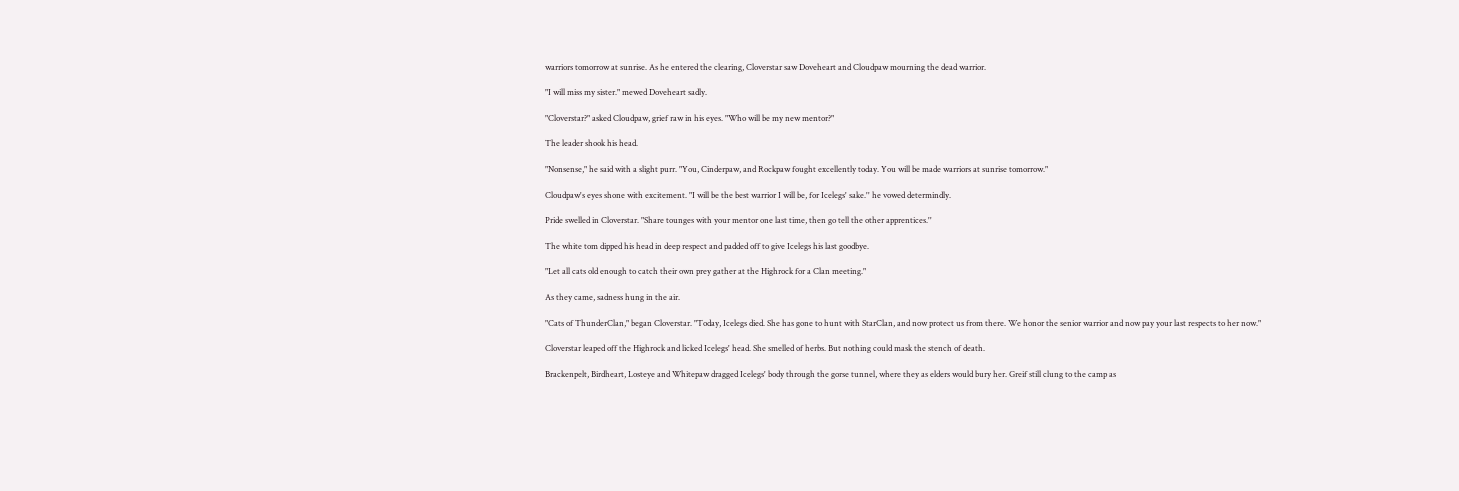warriors tomorrow at sunrise. As he entered the clearing, Cloverstar saw Doveheart and Cloudpaw mourning the dead warrior.

"I will miss my sister." mewed Doveheart sadly.

"Cloverstar?" asked Cloudpaw, grief raw in his eyes. "Who will be my new mentor?"

The leader shook his head.

"Nonsense," he said with a slight purr. "You, Cinderpaw, and Rockpaw fought excellently today. You will be made warriors at sunrise tomorrow."

Cloudpaw's eyes shone with excitement. "I will be the best warrior I will be, for Icelegs' sake.'' he vowed determindly.

Pride swelled in Cloverstar. "Share tounges with your mentor one last time, then go tell the other apprentices.''

The white tom dipped his head in deep respect and padded off to give Icelegs his last goodbye.

"Let all cats old enough to catch their own prey gather at the Highrock for a Clan meeting."

As they came, sadness hung in the air.

"Cats of ThunderClan," began Cloverstar. "Today, Icelegs died. She has gone to hunt with StarClan, and now protect us from there. We honor the senior warrior and now pay your last respects to her now."

Cloverstar leaped off the Highrock and licked Icelegs' head. She smelled of herbs. But nothing could mask the stench of death.

Brackenpelt, Birdheart, Losteye and Whitepaw dragged Icelegs' body through the gorse tunnel, where they as elders would bury her. Greif still clung to the camp as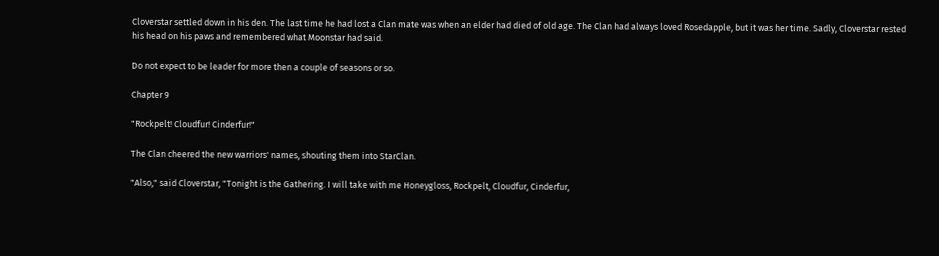Cloverstar settled down in his den. The last time he had lost a Clan mate was when an elder had died of old age. The Clan had always loved Rosedapple, but it was her time. Sadly, Cloverstar rested his head on his paws and remembered what Moonstar had said.

Do not expect to be leader for more then a couple of seasons or so.

Chapter 9

"Rockpelt! Cloudfur! Cinderfur!"

The Clan cheered the new warriors' names, shouting them into StarClan.

"Also," said Cloverstar, "Tonight is the Gathering. I will take with me Honeygloss, Rockpelt, Cloudfur, Cinderfur,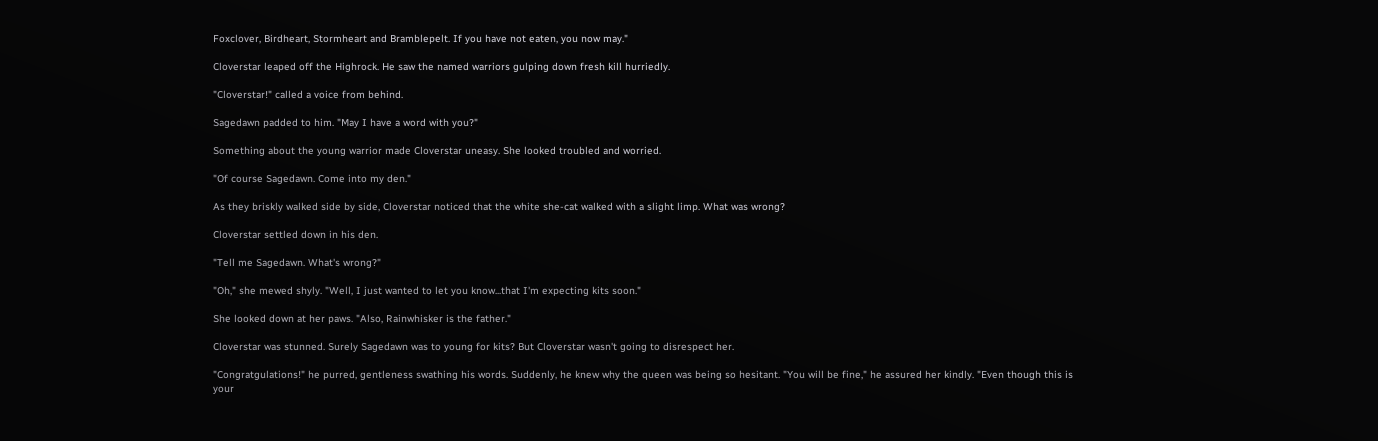Foxclover, Birdheart, Stormheart and Bramblepelt. If you have not eaten, you now may."

Cloverstar leaped off the Highrock. He saw the named warriors gulping down fresh kill hurriedly.

"Cloverstar!" called a voice from behind.

Sagedawn padded to him. "May I have a word with you?"

Something about the young warrior made Cloverstar uneasy. She looked troubled and worried.

"Of course Sagedawn. Come into my den."

As they briskly walked side by side, Cloverstar noticed that the white she-cat walked with a slight limp. What was wrong?

Cloverstar settled down in his den.

"Tell me Sagedawn. What's wrong?"

"Oh," she mewed shyly. "Well, I just wanted to let you know...that I'm expecting kits soon."

She looked down at her paws. "Also, Rainwhisker is the father."

Cloverstar was stunned. Surely Sagedawn was to young for kits? But Cloverstar wasn't going to disrespect her.

"Congratgulations!" he purred, gentleness swathing his words. Suddenly, he knew why the queen was being so hesitant. "You will be fine," he assured her kindly. "Even though this is your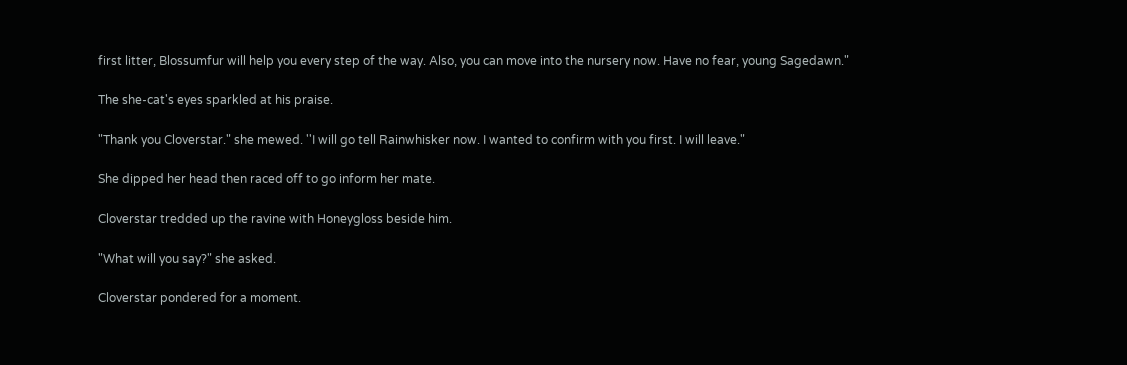first litter, Blossumfur will help you every step of the way. Also, you can move into the nursery now. Have no fear, young Sagedawn."

The she-cat's eyes sparkled at his praise.

"Thank you Cloverstar." she mewed. ''I will go tell Rainwhisker now. I wanted to confirm with you first. I will leave."

She dipped her head then raced off to go inform her mate.

Cloverstar tredded up the ravine with Honeygloss beside him.

"What will you say?" she asked.

Cloverstar pondered for a moment.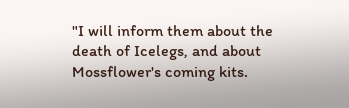"I will inform them about the death of Icelegs, and about Mossflower's coming kits.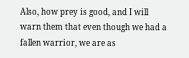Also, how prey is good, and I will warn them that even though we had a fallen warrior, we are as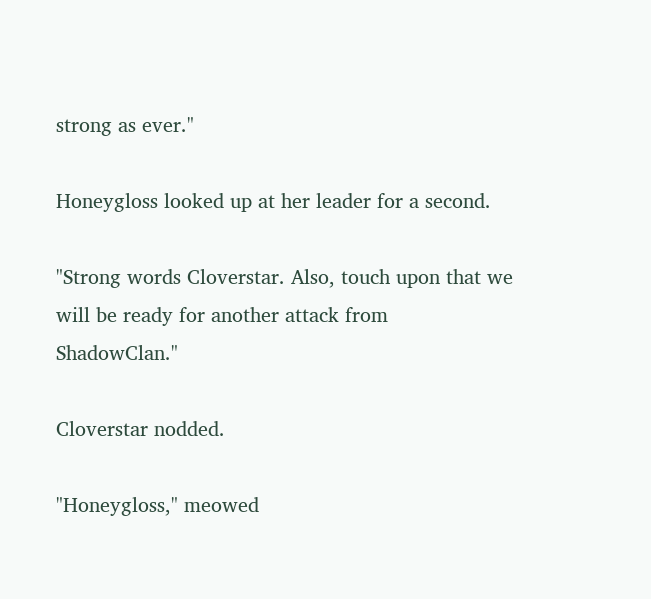strong as ever."

Honeygloss looked up at her leader for a second.

"Strong words Cloverstar. Also, touch upon that we will be ready for another attack from ShadowClan."

Cloverstar nodded.

"Honeygloss," meowed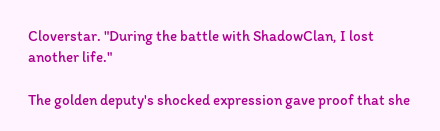Cloverstar. "During the battle with ShadowClan, I lost another life."

The golden deputy's shocked expression gave proof that she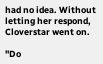had no idea. Without letting her respond, Cloverstar went on.

"Do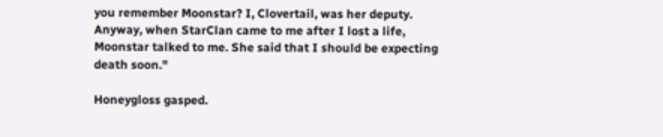you remember Moonstar? I, Clovertail, was her deputy. Anyway, when StarClan came to me after I lost a life, Moonstar talked to me. She said that I should be expecting death soon."

Honeygloss gasped.